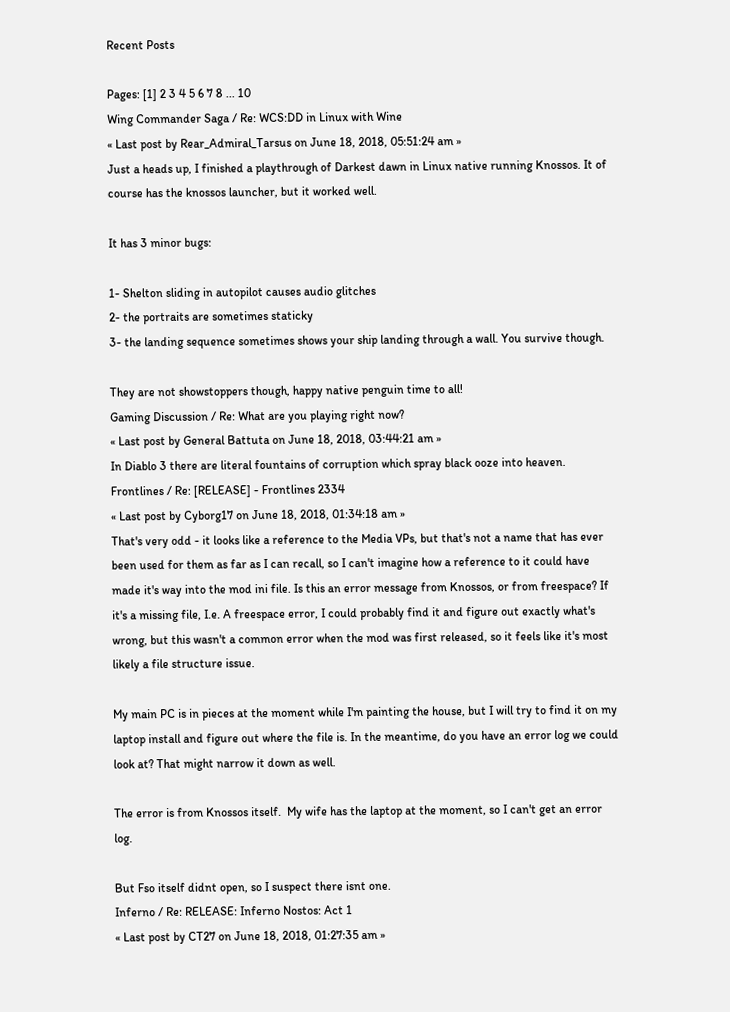Recent Posts

Pages: [1] 2 3 4 5 6 7 8 ... 10
Wing Commander Saga / Re: WCS:DD in Linux with Wine
« Last post by Rear_Admiral_Tarsus on June 18, 2018, 05:51:24 am »
Just a heads up, I finished a playthrough of Darkest dawn in Linux native running Knossos. It of course has the knossos launcher, but it worked well.

It has 3 minor bugs:

1- Shelton sliding in autopilot causes audio glitches
2- the portraits are sometimes staticky
3- the landing sequence sometimes shows your ship landing through a wall. You survive though.

They are not showstoppers though, happy native penguin time to all!
Gaming Discussion / Re: What are you playing right now?
« Last post by General Battuta on June 18, 2018, 03:44:21 am »
In Diablo 3 there are literal fountains of corruption which spray black ooze into heaven.
Frontlines / Re: [RELEASE] - Frontlines 2334
« Last post by Cyborg17 on June 18, 2018, 01:34:18 am »
That's very odd - it looks like a reference to the Media VPs, but that's not a name that has ever been used for them as far as I can recall, so I can't imagine how a reference to it could have made it's way into the mod ini file. Is this an error message from Knossos, or from freespace? If it's a missing file, I.e. A freespace error, I could probably find it and figure out exactly what's wrong, but this wasn't a common error when the mod was first released, so it feels like it's most likely a file structure issue.

My main PC is in pieces at the moment while I'm painting the house, but I will try to find it on my laptop install and figure out where the file is. In the meantime, do you have an error log we could look at? That might narrow it down as well.

The error is from Knossos itself.  My wife has the laptop at the moment, so I can't get an error log.

But Fso itself didnt open, so I suspect there isnt one.
Inferno / Re: RELEASE: Inferno Nostos: Act 1
« Last post by CT27 on June 18, 2018, 01:27:35 am »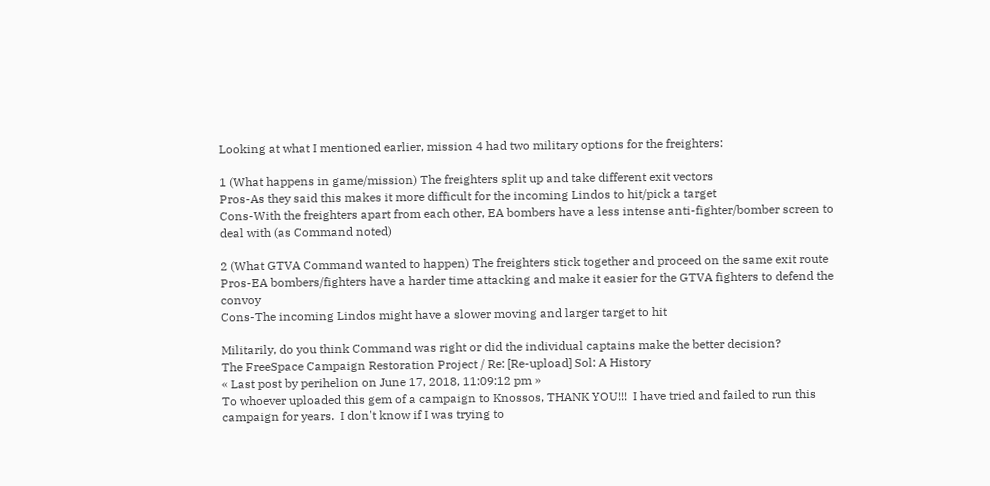Looking at what I mentioned earlier, mission 4 had two military options for the freighters:

1 (What happens in game/mission) The freighters split up and take different exit vectors
Pros-As they said this makes it more difficult for the incoming Lindos to hit/pick a target
Cons-With the freighters apart from each other, EA bombers have a less intense anti-fighter/bomber screen to deal with (as Command noted)

2 (What GTVA Command wanted to happen) The freighters stick together and proceed on the same exit route
Pros-EA bombers/fighters have a harder time attacking and make it easier for the GTVA fighters to defend the convoy
Cons-The incoming Lindos might have a slower moving and larger target to hit

Militarily, do you think Command was right or did the individual captains make the better decision?
The FreeSpace Campaign Restoration Project / Re: [Re-upload] Sol: A History
« Last post by perihelion on June 17, 2018, 11:09:12 pm »
To whoever uploaded this gem of a campaign to Knossos, THANK YOU!!!  I have tried and failed to run this campaign for years.  I don't know if I was trying to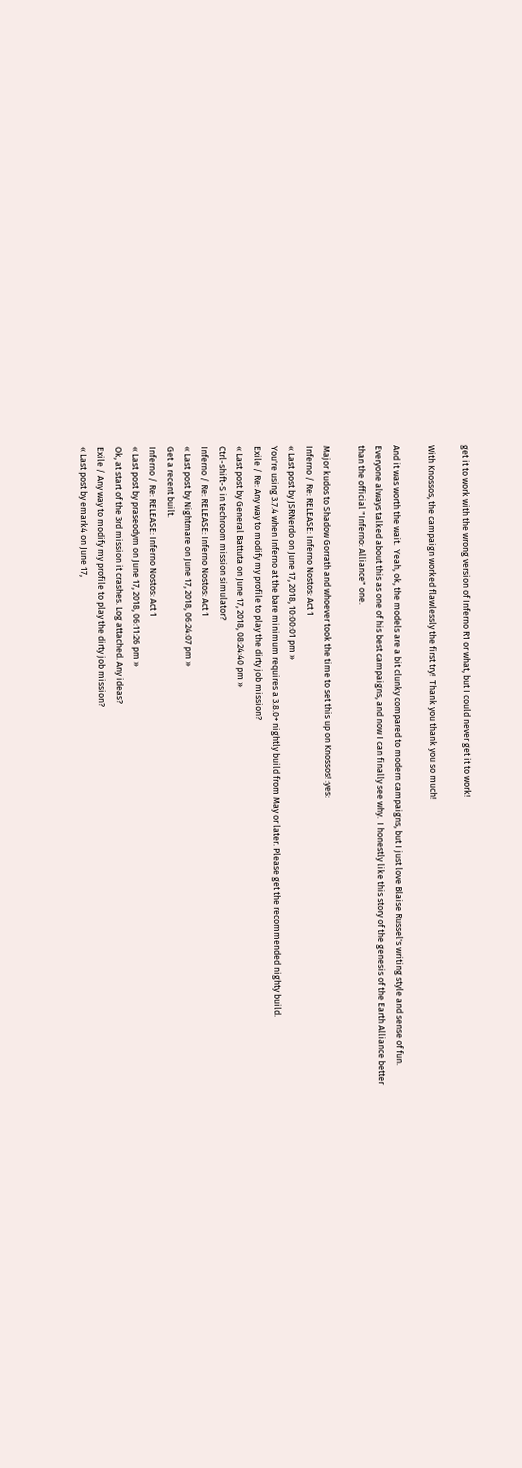get it to work with the wrong version of Inferno R1 or what, but I could never get it to work!

With Knossos, the campaign worked flawlessly the first try!  Thank you thank you so much!

And it was worth the wait.  Yeah, ok, the models are a bit clunky compared to modern campaigns, but I just love Blaise Russel's writing style and sense of fun.  Everyone always talked about this as one of his best campaigns, and now I can finally see why.  I honestly like this story of the genesis of the Earth Alliance better than the official "Inferno: Alliance" one.

Major kudos to Shadow Gorrath and whoever took the time to set this up on Knossos! :yes:
Inferno / Re: RELEASE: Inferno Nostos: Act 1
« Last post by JSRNerdo on June 17, 2018, 10:00:01 pm »
You're using 3.7.4 when Inferno at the bare minimum requires a 3.8.0+ nightly build from May or later. Please get the recommended nighty build.
Exile / Re: Any way to modify my profile to play the dirty job mission?
« Last post by General Battuta on June 17, 2018, 08:24:40 pm »
Ctrl-shift-S in techroom mission simulator?
Inferno / Re: RELEASE: Inferno Nostos: Act 1
« Last post by Nightmare on June 17, 2018, 06:24:07 pm »
Get a recent built.
Inferno / Re: RELEASE: Inferno Nostos: Act 1
« Last post by praseodym on June 17, 2018, 06:11:26 pm »
Ok, at start of the 3rd mission it crashes. Log attached. Any ideas?
Exile / Any way to modify my profile to play the dirty job mission?
« Last post by emark4 on June 17,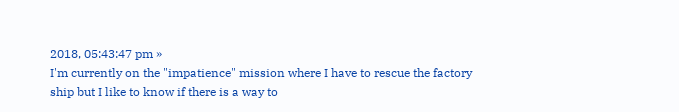2018, 05:43:47 pm »
I'm currently on the "impatience" mission where I have to rescue the factory ship but I like to know if there is a way to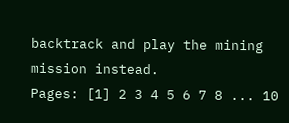backtrack and play the mining mission instead.
Pages: [1] 2 3 4 5 6 7 8 ... 10